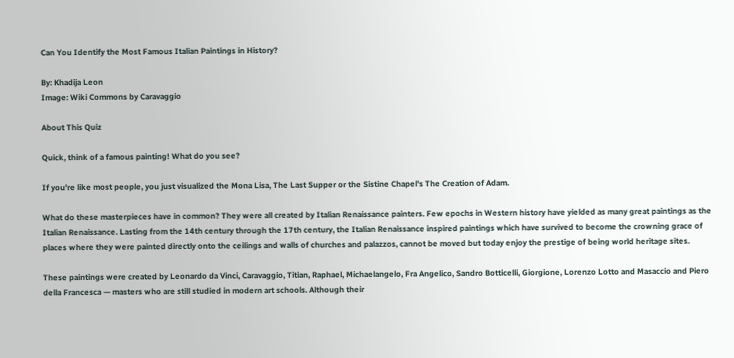Can You Identify the Most Famous Italian Paintings in History?

By: Khadija Leon
Image: Wiki Commons by Caravaggio

About This Quiz

Quick, think of a famous painting! What do you see?

If you're like most people, you just visualized the Mona Lisa, The Last Supper or the Sistine Chapel's The Creation of Adam.

What do these masterpieces have in common? They were all created by Italian Renaissance painters. Few epochs in Western history have yielded as many great paintings as the Italian Renaissance. Lasting from the 14th century through the 17th century, the Italian Renaissance inspired paintings which have survived to become the crowning grace of places where they were painted directly onto the ceilings and walls of churches and palazzos, cannot be moved but today enjoy the prestige of being world heritage sites.

These paintings were created by Leonardo da Vinci, Caravaggio, Titian, Raphael, Michaelangelo, Fra Angelico, Sandro Botticelli, Giorgione, Lorenzo Lotto and Masaccio and Piero della Francesca — masters who are still studied in modern art schools. Although their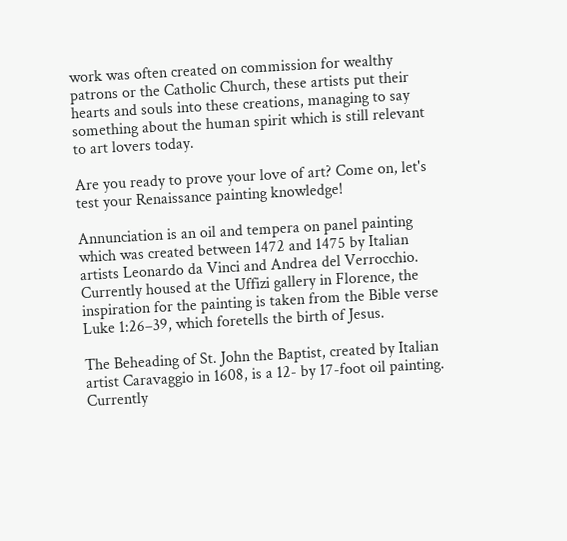work was often created on commission for wealthy patrons or the Catholic Church, these artists put their hearts and souls into these creations, managing to say something about the human spirit which is still relevant to art lovers today.

Are you ready to prove your love of art? Come on, let's test your Renaissance painting knowledge!

Annunciation is an oil and tempera on panel painting which was created between 1472 and 1475 by Italian artists Leonardo da Vinci and Andrea del Verrocchio. Currently housed at the Uffizi gallery in Florence, the inspiration for the painting is taken from the Bible verse Luke 1:26–39, which foretells the birth of Jesus.

The Beheading of St. John the Baptist, created by Italian artist Caravaggio in 1608, is a 12- by 17-foot oil painting. Currently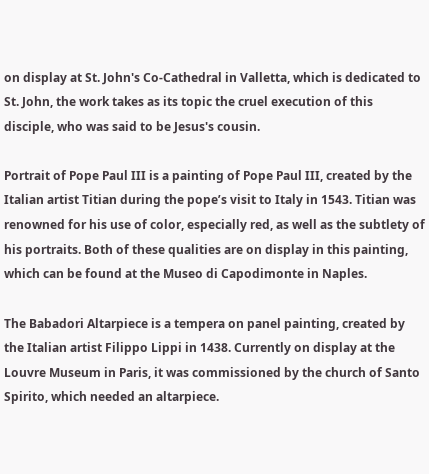on display at St. John's Co-Cathedral in Valletta, which is dedicated to St. John, the work takes as its topic the cruel execution of this disciple, who was said to be Jesus's cousin.

Portrait of Pope Paul III is a painting of Pope Paul III, created by the Italian artist Titian during the pope’s visit to Italy in 1543. Titian was renowned for his use of color, especially red, as well as the subtlety of his portraits. Both of these qualities are on display in this painting, which can be found at the Museo di Capodimonte in Naples.

The Babadori Altarpiece is a tempera on panel painting, created by the Italian artist Filippo Lippi in 1438. Currently on display at the Louvre Museum in Paris, it was commissioned by the church of Santo Spirito, which needed an altarpiece.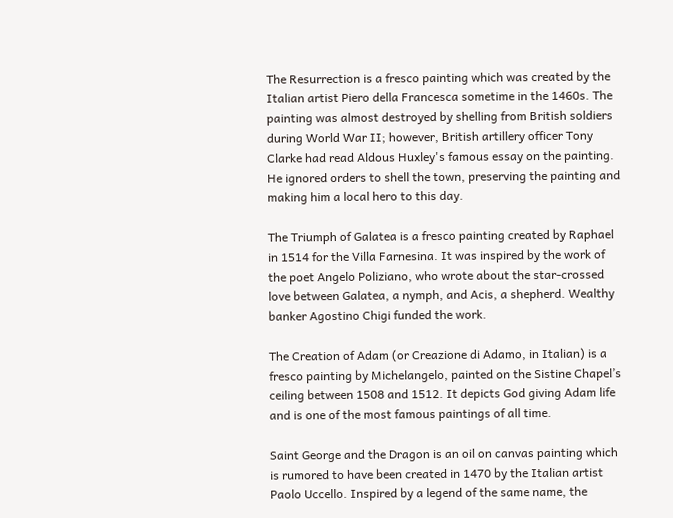The Resurrection is a fresco painting which was created by the Italian artist Piero della Francesca sometime in the 1460s. The painting was almost destroyed by shelling from British soldiers during World War II; however, British artillery officer Tony Clarke had read Aldous Huxley's famous essay on the painting. He ignored orders to shell the town, preserving the painting and making him a local hero to this day.

The Triumph of Galatea is a fresco painting created by Raphael in 1514 for the Villa Farnesina. It was inspired by the work of the poet Angelo Poliziano, who wrote about the star-crossed love between Galatea, a nymph, and Acis, a shepherd. Wealthy banker Agostino Chigi funded the work.

The Creation of Adam (or Creazione di Adamo, in Italian) is a fresco painting by Michelangelo, painted on the Sistine Chapel’s ceiling between 1508 and 1512. It depicts God giving Adam life and is one of the most famous paintings of all time.

Saint George and the Dragon is an oil on canvas painting which is rumored to have been created in 1470 by the Italian artist Paolo Uccello. Inspired by a legend of the same name, the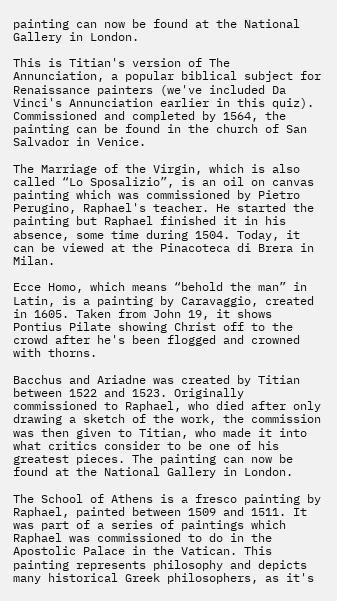painting can now be found at the National Gallery in London.

This is Titian's version of The Annunciation, a popular biblical subject for Renaissance painters (we've included Da Vinci's Annunciation earlier in this quiz). Commissioned and completed by 1564, the painting can be found in the church of San Salvador in Venice.

The Marriage of the Virgin, which is also called “Lo Sposalizio”, is an oil on canvas painting which was commissioned by Pietro Perugino, Raphael's teacher. He started the painting but Raphael finished it in his absence, some time during 1504. Today, it can be viewed at the Pinacoteca di Brera in Milan.

Ecce Homo, which means “behold the man” in Latin, is a painting by Caravaggio, created in 1605. Taken from John 19, it shows Pontius Pilate showing Christ off to the crowd after he's been flogged and crowned with thorns.

Bacchus and Ariadne was created by Titian between 1522 and 1523. Originally commissioned to Raphael, who died after only drawing a sketch of the work, the commission was then given to Titian, who made it into what critics consider to be one of his greatest pieces. The painting can now be found at the National Gallery in London.

The School of Athens is a fresco painting by Raphael, painted between 1509 and 1511. It was part of a series of paintings which Raphael was commissioned to do in the Apostolic Palace in the Vatican. This painting represents philosophy and depicts many historical Greek philosophers, as it's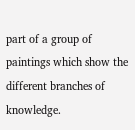part of a group of paintings which show the different branches of knowledge.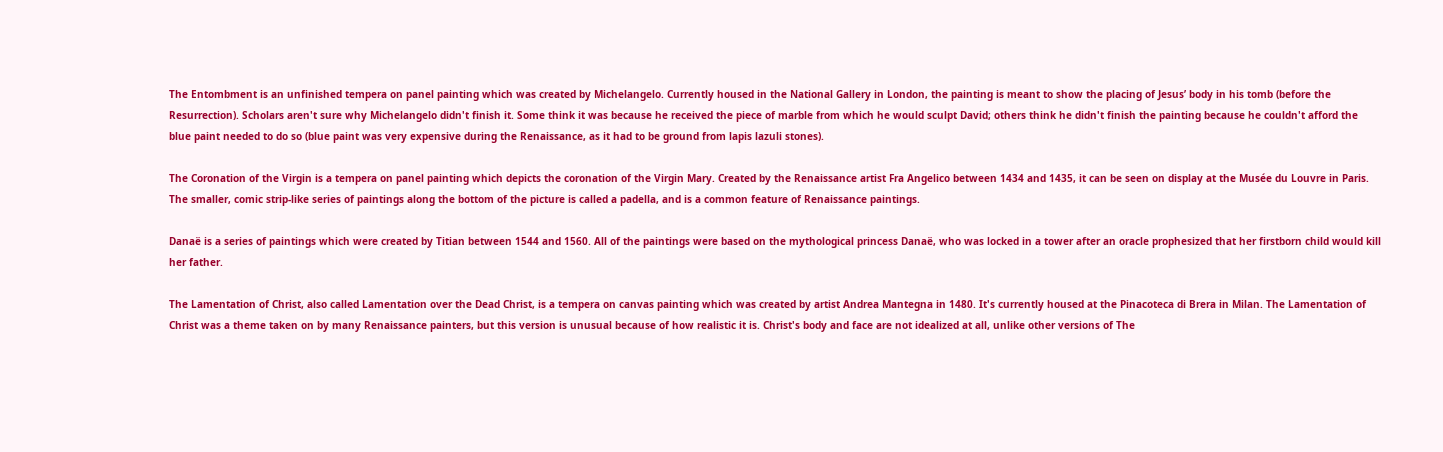The Entombment is an unfinished tempera on panel painting which was created by Michelangelo. Currently housed in the National Gallery in London, the painting is meant to show the placing of Jesus’ body in his tomb (before the Resurrection). Scholars aren't sure why Michelangelo didn't finish it. Some think it was because he received the piece of marble from which he would sculpt David; others think he didn't finish the painting because he couldn't afford the blue paint needed to do so (blue paint was very expensive during the Renaissance, as it had to be ground from lapis lazuli stones).

The Coronation of the Virgin is a tempera on panel painting which depicts the coronation of the Virgin Mary. Created by the Renaissance artist Fra Angelico between 1434 and 1435, it can be seen on display at the Musée du Louvre in Paris. The smaller, comic strip-like series of paintings along the bottom of the picture is called a padella, and is a common feature of Renaissance paintings.

Danaë is a series of paintings which were created by Titian between 1544 and 1560. All of the paintings were based on the mythological princess Danaë, who was locked in a tower after an oracle prophesized that her firstborn child would kill her father.

The Lamentation of Christ, also called Lamentation over the Dead Christ, is a tempera on canvas painting which was created by artist Andrea Mantegna in 1480. It's currently housed at the Pinacoteca di Brera in Milan. The Lamentation of Christ was a theme taken on by many Renaissance painters, but this version is unusual because of how realistic it is. Christ's body and face are not idealized at all, unlike other versions of The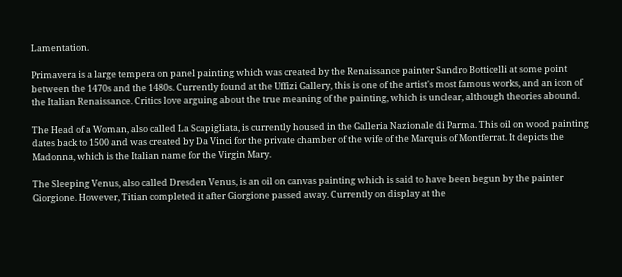Lamentation.

Primavera is a large tempera on panel painting which was created by the Renaissance painter Sandro Botticelli at some point between the 1470s and the 1480s. Currently found at the Uffizi Gallery, this is one of the artist's most famous works, and an icon of the Italian Renaissance. Critics love arguing about the true meaning of the painting, which is unclear, although theories abound.

The Head of a Woman, also called La Scapigliata, is currently housed in the Galleria Nazionale di Parma. This oil on wood painting dates back to 1500 and was created by Da Vinci for the private chamber of the wife of the Marquis of Montferrat. It depicts the Madonna, which is the Italian name for the Virgin Mary.

The Sleeping Venus, also called Dresden Venus, is an oil on canvas painting which is said to have been begun by the painter Giorgione. However, Titian completed it after Giorgione passed away. Currently on display at the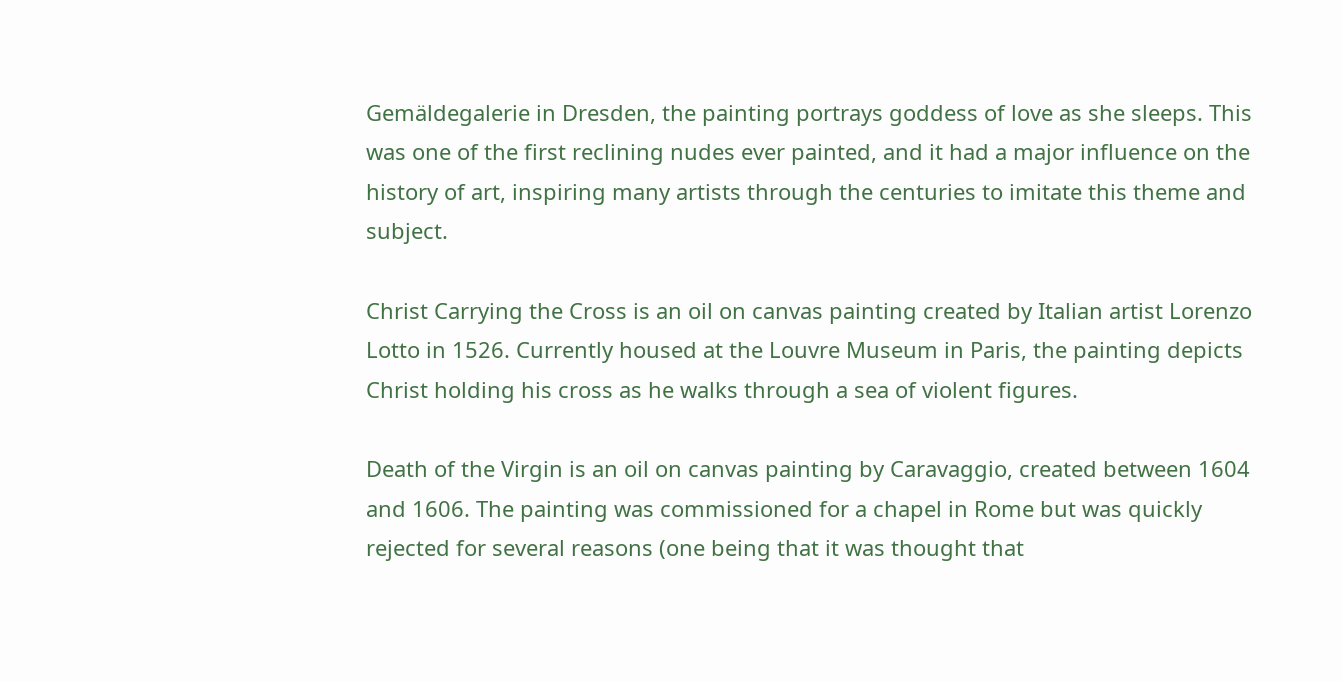Gemäldegalerie in Dresden, the painting portrays goddess of love as she sleeps. This was one of the first reclining nudes ever painted, and it had a major influence on the history of art, inspiring many artists through the centuries to imitate this theme and subject.

Christ Carrying the Cross is an oil on canvas painting created by Italian artist Lorenzo Lotto in 1526. Currently housed at the Louvre Museum in Paris, the painting depicts Christ holding his cross as he walks through a sea of violent figures.

Death of the Virgin is an oil on canvas painting by Caravaggio, created between 1604 and 1606. The painting was commissioned for a chapel in Rome but was quickly rejected for several reasons (one being that it was thought that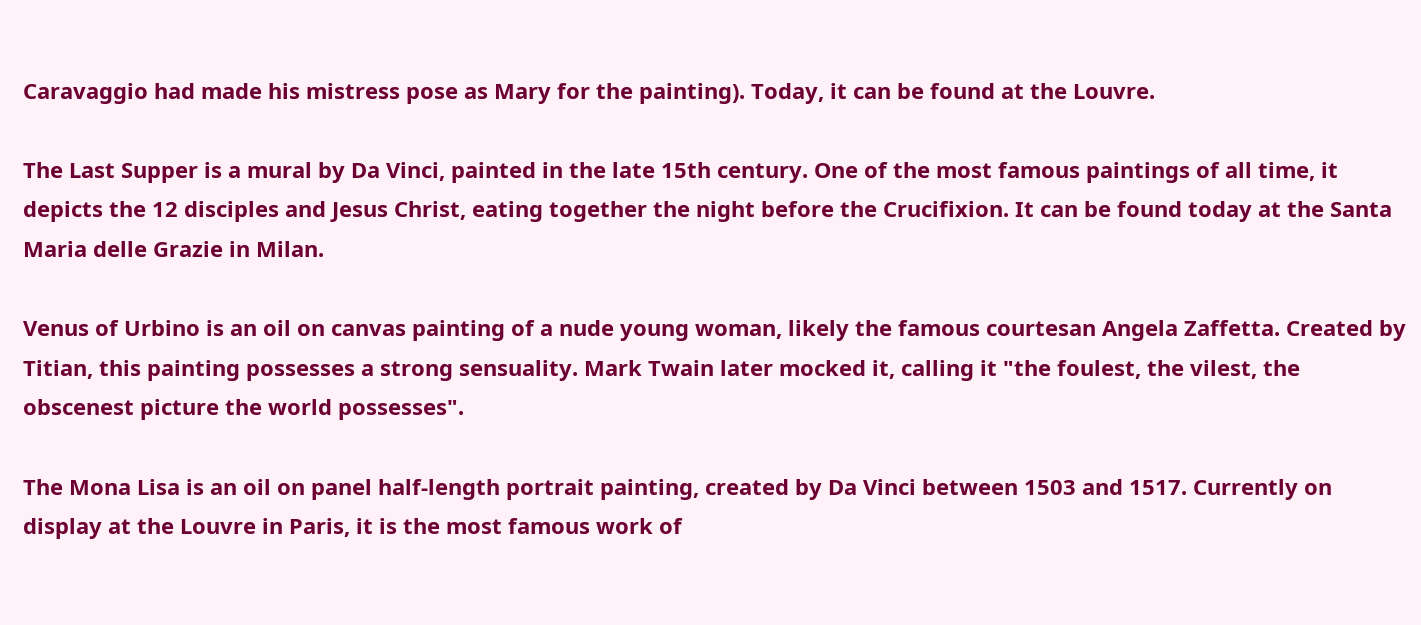Caravaggio had made his mistress pose as Mary for the painting). Today, it can be found at the Louvre.

The Last Supper is a mural by Da Vinci, painted in the late 15th century. One of the most famous paintings of all time, it depicts the 12 disciples and Jesus Christ, eating together the night before the Crucifixion. It can be found today at the Santa Maria delle Grazie in Milan.

Venus of Urbino is an oil on canvas painting of a nude young woman, likely the famous courtesan Angela Zaffetta. Created by Titian, this painting possesses a strong sensuality. Mark Twain later mocked it, calling it "the foulest, the vilest, the obscenest picture the world possesses".

The Mona Lisa is an oil on panel half-length portrait painting, created by Da Vinci between 1503 and 1517. Currently on display at the Louvre in Paris, it is the most famous work of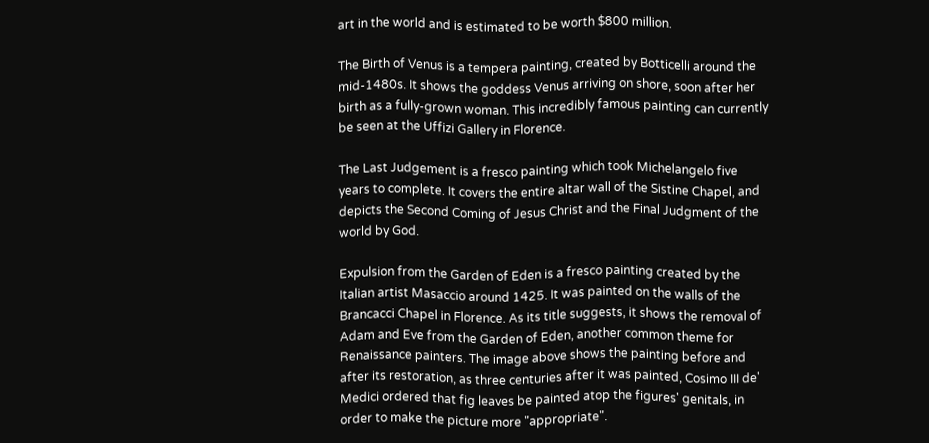art in the world and is estimated to be worth $800 million.

The Birth of Venus is a tempera painting, created by Botticelli around the mid-1480s. It shows the goddess Venus arriving on shore, soon after her birth as a fully-grown woman. This incredibly famous painting can currently be seen at the Uffizi Gallery in Florence.

The Last Judgement is a fresco painting which took Michelangelo five years to complete. It covers the entire altar wall of the Sistine Chapel, and depicts the Second Coming of Jesus Christ and the Final Judgment of the world by God.

Expulsion from the Garden of Eden is a fresco painting created by the Italian artist Masaccio around 1425. It was painted on the walls of the Brancacci Chapel in Florence. As its title suggests, it shows the removal of Adam and Eve from the Garden of Eden, another common theme for Renaissance painters. The image above shows the painting before and after its restoration, as three centuries after it was painted, Cosimo III de' Medici ordered that fig leaves be painted atop the figures' genitals, in order to make the picture more "appropriate".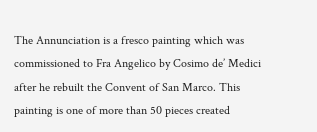The Annunciation is a fresco painting which was commissioned to Fra Angelico by Cosimo de’ Medici after he rebuilt the Convent of San Marco. This painting is one of more than 50 pieces created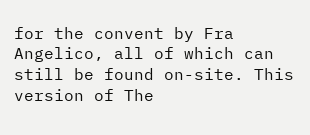for the convent by Fra Angelico, all of which can still be found on-site. This version of The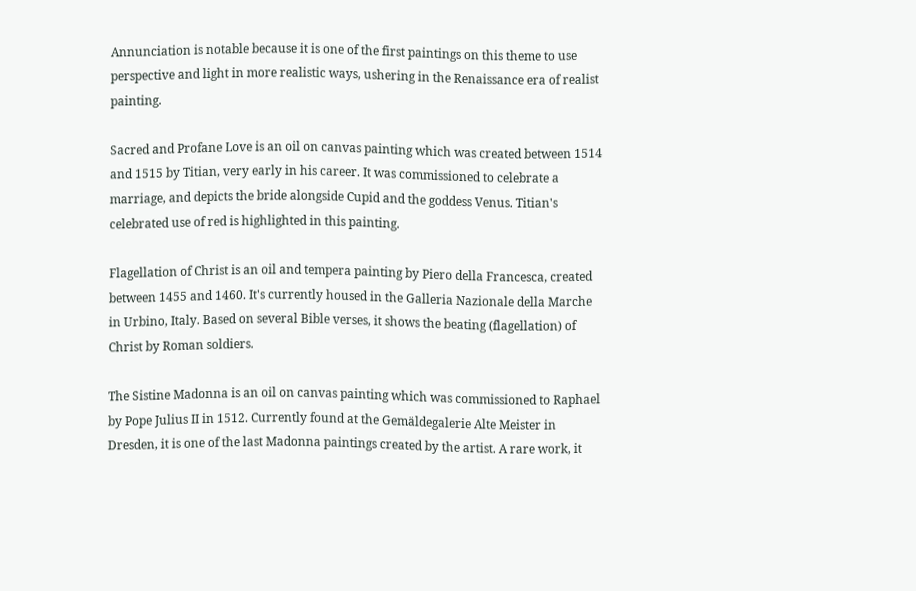Annunciation is notable because it is one of the first paintings on this theme to use perspective and light in more realistic ways, ushering in the Renaissance era of realist painting.

Sacred and Profane Love is an oil on canvas painting which was created between 1514 and 1515 by Titian, very early in his career. It was commissioned to celebrate a marriage, and depicts the bride alongside Cupid and the goddess Venus. Titian's celebrated use of red is highlighted in this painting.

Flagellation of Christ is an oil and tempera painting by Piero della Francesca, created between 1455 and 1460. It's currently housed in the Galleria Nazionale della Marche in Urbino, Italy. Based on several Bible verses, it shows the beating (flagellation) of Christ by Roman soldiers.

The Sistine Madonna is an oil on canvas painting which was commissioned to Raphael by Pope Julius II in 1512. Currently found at the Gemäldegalerie Alte Meister in Dresden, it is one of the last Madonna paintings created by the artist. A rare work, it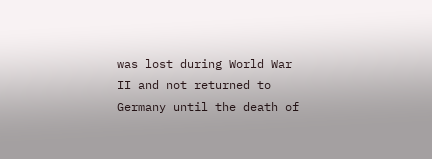was lost during World War II and not returned to Germany until the death of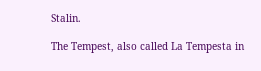Stalin.

The Tempest, also called La Tempesta in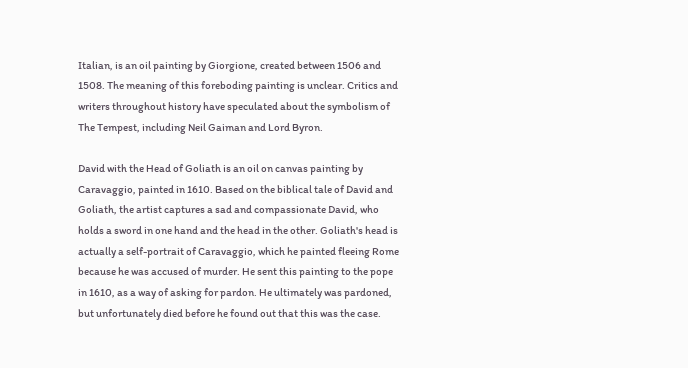Italian, is an oil painting by Giorgione, created between 1506 and 1508. The meaning of this foreboding painting is unclear. Critics and writers throughout history have speculated about the symbolism of The Tempest, including Neil Gaiman and Lord Byron.

David with the Head of Goliath is an oil on canvas painting by Caravaggio, painted in 1610. Based on the biblical tale of David and Goliath, the artist captures a sad and compassionate David, who holds a sword in one hand and the head in the other. Goliath's head is actually a self-portrait of Caravaggio, which he painted fleeing Rome because he was accused of murder. He sent this painting to the pope in 1610, as a way of asking for pardon. He ultimately was pardoned, but unfortunately died before he found out that this was the case.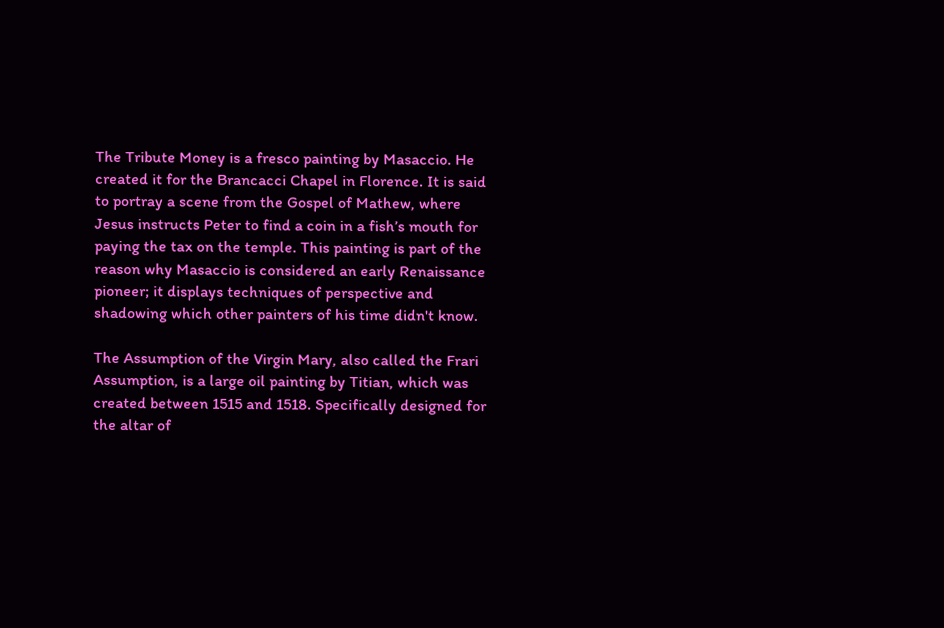The Tribute Money is a fresco painting by Masaccio. He created it for the Brancacci Chapel in Florence. It is said to portray a scene from the Gospel of Mathew, where Jesus instructs Peter to find a coin in a fish’s mouth for paying the tax on the temple. This painting is part of the reason why Masaccio is considered an early Renaissance pioneer; it displays techniques of perspective and shadowing which other painters of his time didn't know.

The Assumption of the Virgin Mary, also called the Frari Assumption, is a large oil painting by Titian, which was created between 1515 and 1518. Specifically designed for the altar of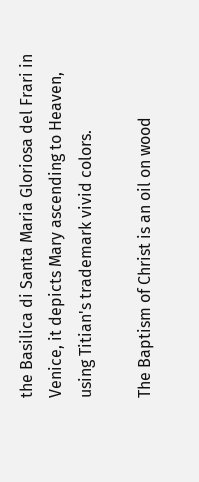the Basilica di Santa Maria Gloriosa del Frari in Venice, it depicts Mary ascending to Heaven, using Titian's trademark vivid colors.

The Baptism of Christ is an oil on wood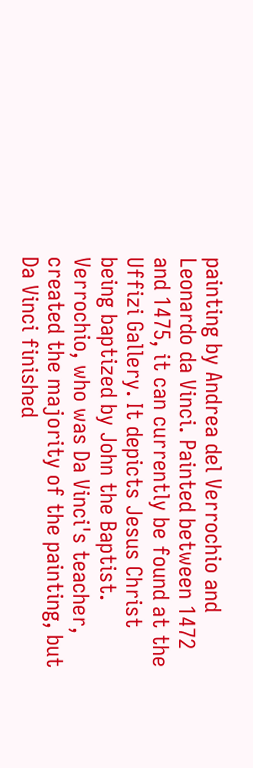painting by Andrea del Verrochio and Leonardo da Vinci. Painted between 1472 and 1475, it can currently be found at the Uffizi Gallery. It depicts Jesus Christ being baptized by John the Baptist. Verrochio, who was Da Vinci's teacher, created the majority of the painting, but Da Vinci finished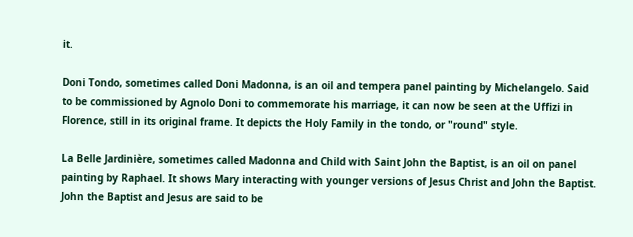it.

Doni Tondo, sometimes called Doni Madonna, is an oil and tempera panel painting by Michelangelo. Said to be commissioned by Agnolo Doni to commemorate his marriage, it can now be seen at the Uffizi in Florence, still in its original frame. It depicts the Holy Family in the tondo, or "round" style.

La Belle Jardinière, sometimes called Madonna and Child with Saint John the Baptist, is an oil on panel painting by Raphael. It shows Mary interacting with younger versions of Jesus Christ and John the Baptist. John the Baptist and Jesus are said to be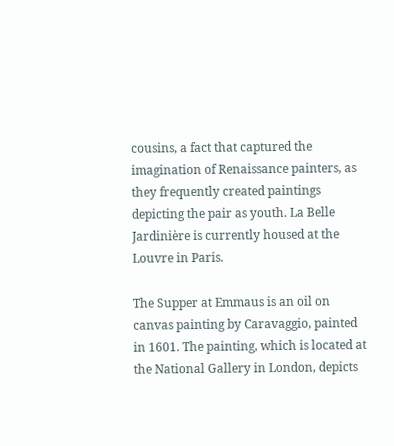cousins, a fact that captured the imagination of Renaissance painters, as they frequently created paintings depicting the pair as youth. La Belle Jardinière is currently housed at the Louvre in Paris.

The Supper at Emmaus is an oil on canvas painting by Caravaggio, painted in 1601. The painting, which is located at the National Gallery in London, depicts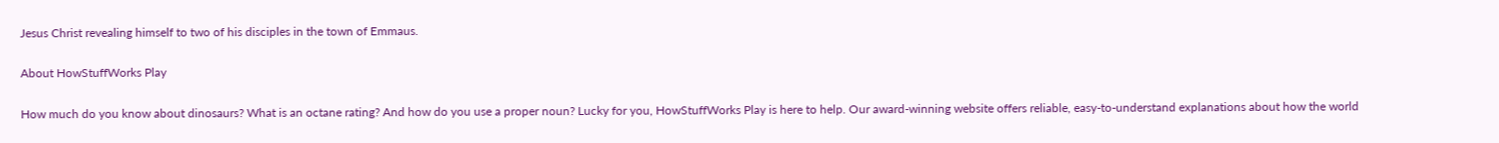Jesus Christ revealing himself to two of his disciples in the town of Emmaus.

About HowStuffWorks Play

How much do you know about dinosaurs? What is an octane rating? And how do you use a proper noun? Lucky for you, HowStuffWorks Play is here to help. Our award-winning website offers reliable, easy-to-understand explanations about how the world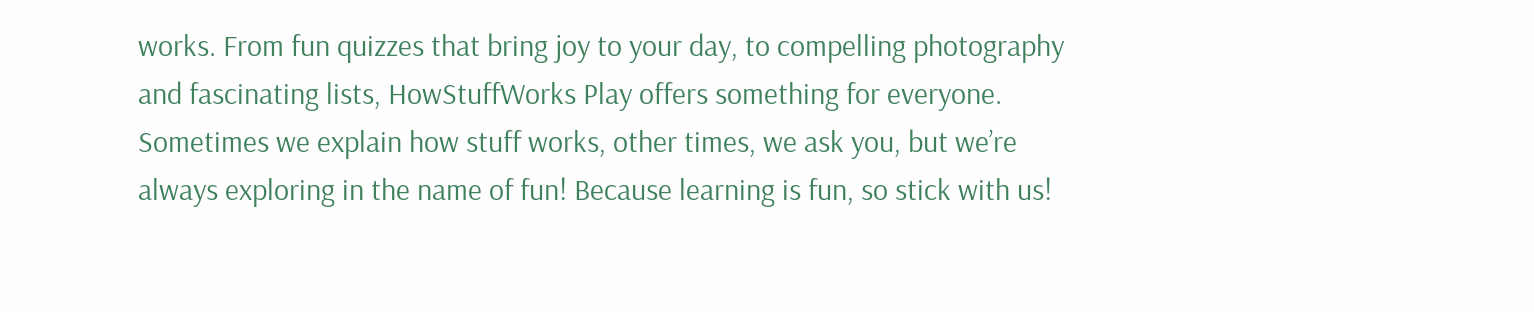works. From fun quizzes that bring joy to your day, to compelling photography and fascinating lists, HowStuffWorks Play offers something for everyone. Sometimes we explain how stuff works, other times, we ask you, but we’re always exploring in the name of fun! Because learning is fun, so stick with us!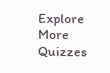Explore More Quizzes